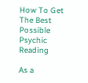How To Get The Best Possible Psychic Reading

As a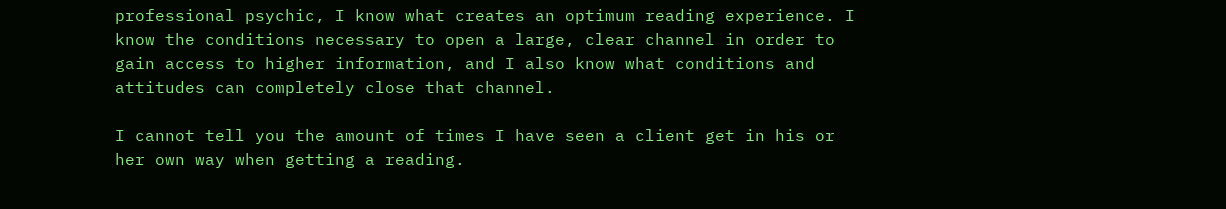professional psychic, I know what creates an optimum reading experience. I know the conditions necessary to open a large, clear channel in order to gain access to higher information, and I also know what conditions and attitudes can completely close that channel.

I cannot tell you the amount of times I have seen a client get in his or her own way when getting a reading.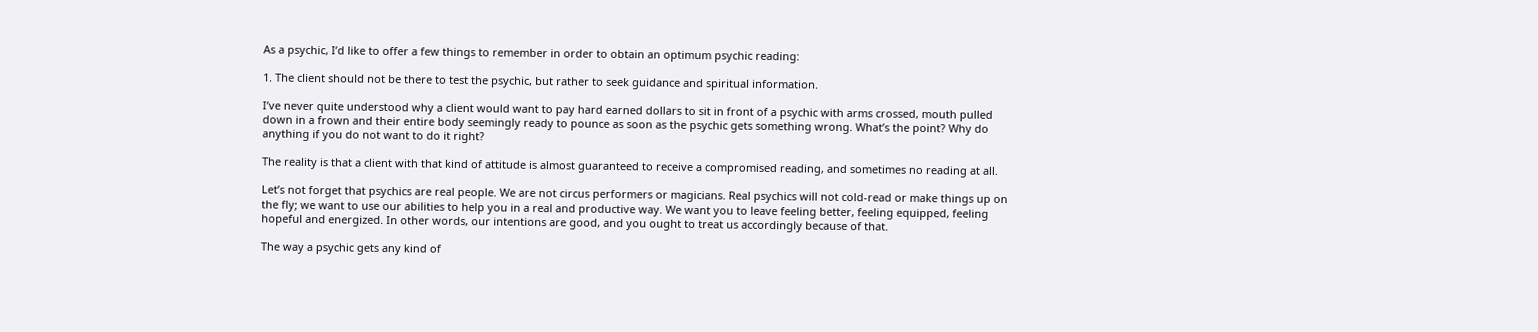As a psychic, I’d like to offer a few things to remember in order to obtain an optimum psychic reading:

1. The client should not be there to test the psychic, but rather to seek guidance and spiritual information.

I’ve never quite understood why a client would want to pay hard earned dollars to sit in front of a psychic with arms crossed, mouth pulled down in a frown and their entire body seemingly ready to pounce as soon as the psychic gets something wrong. What’s the point? Why do anything if you do not want to do it right?

The reality is that a client with that kind of attitude is almost guaranteed to receive a compromised reading, and sometimes no reading at all.

Let’s not forget that psychics are real people. We are not circus performers or magicians. Real psychics will not cold-read or make things up on the fly; we want to use our abilities to help you in a real and productive way. We want you to leave feeling better, feeling equipped, feeling hopeful and energized. In other words, our intentions are good, and you ought to treat us accordingly because of that.

The way a psychic gets any kind of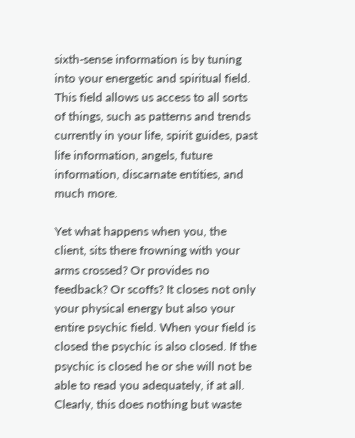sixth-sense information is by tuning into your energetic and spiritual field. This field allows us access to all sorts of things, such as patterns and trends currently in your life, spirit guides, past life information, angels, future information, discarnate entities, and much more.

Yet what happens when you, the client, sits there frowning with your arms crossed? Or provides no feedback? Or scoffs? It closes not only your physical energy but also your entire psychic field. When your field is closed the psychic is also closed. If the psychic is closed he or she will not be able to read you adequately, if at all. Clearly, this does nothing but waste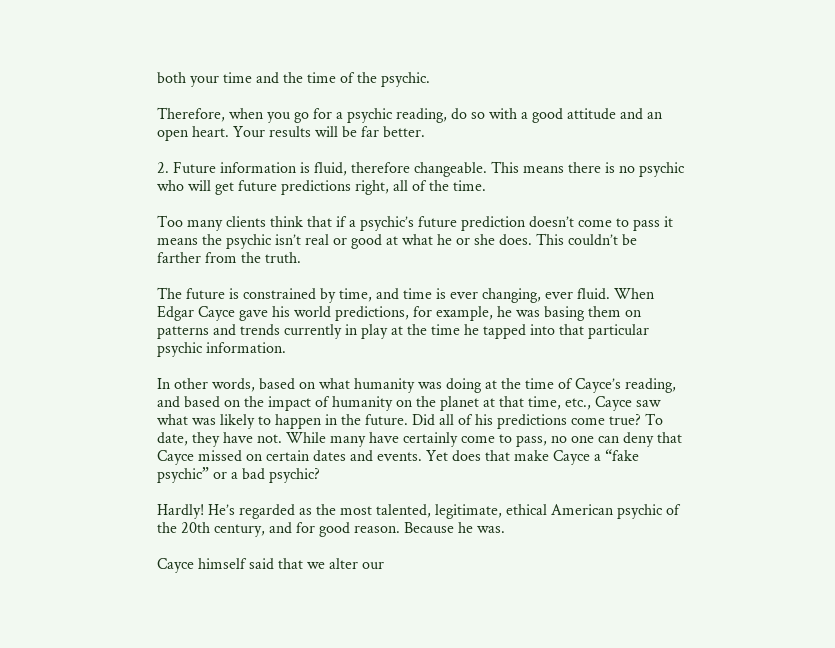both your time and the time of the psychic.

Therefore, when you go for a psychic reading, do so with a good attitude and an open heart. Your results will be far better.

2. Future information is fluid, therefore changeable. This means there is no psychic who will get future predictions right, all of the time.

Too many clients think that if a psychic’s future prediction doesn’t come to pass it means the psychic isn’t real or good at what he or she does. This couldn’t be farther from the truth.

The future is constrained by time, and time is ever changing, ever fluid. When Edgar Cayce gave his world predictions, for example, he was basing them on patterns and trends currently in play at the time he tapped into that particular psychic information.

In other words, based on what humanity was doing at the time of Cayce’s reading, and based on the impact of humanity on the planet at that time, etc., Cayce saw what was likely to happen in the future. Did all of his predictions come true? To date, they have not. While many have certainly come to pass, no one can deny that Cayce missed on certain dates and events. Yet does that make Cayce a “fake psychic” or a bad psychic?

Hardly! He’s regarded as the most talented, legitimate, ethical American psychic of the 20th century, and for good reason. Because he was.

Cayce himself said that we alter our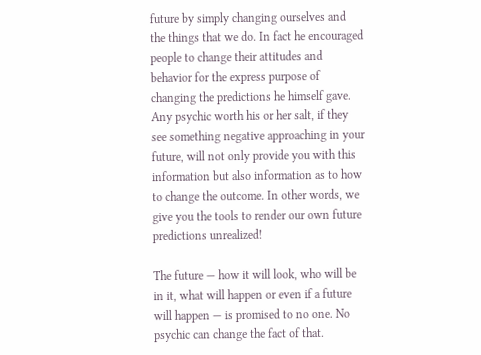future by simply changing ourselves and the things that we do. In fact he encouraged people to change their attitudes and behavior for the express purpose of changing the predictions he himself gave. Any psychic worth his or her salt, if they see something negative approaching in your future, will not only provide you with this information but also information as to how to change the outcome. In other words, we give you the tools to render our own future predictions unrealized!

The future — how it will look, who will be in it, what will happen or even if a future will happen — is promised to no one. No psychic can change the fact of that.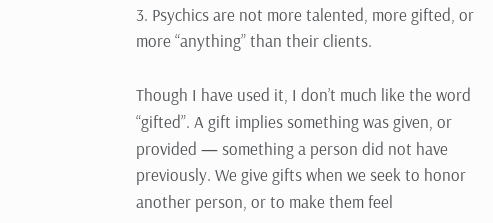3. Psychics are not more talented, more gifted, or more “anything” than their clients.

Though I have used it, I don’t much like the word “gifted”. A gift implies something was given, or provided — something a person did not have previously. We give gifts when we seek to honor another person, or to make them feel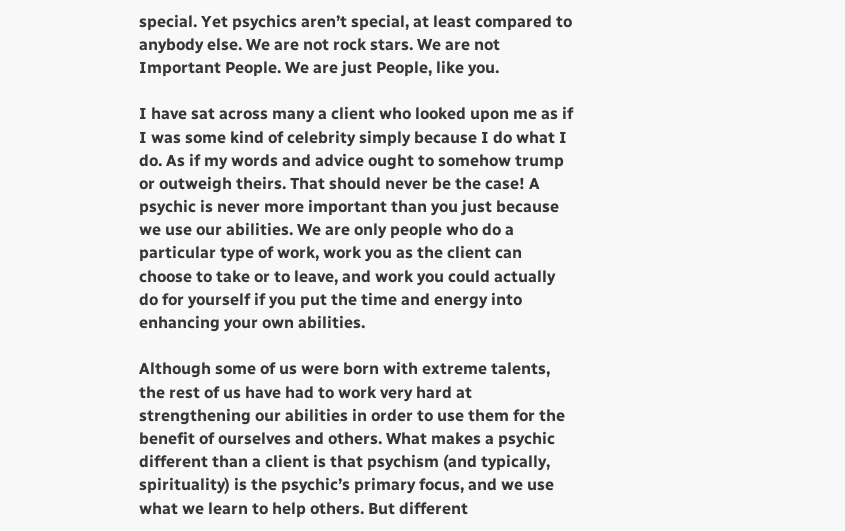special. Yet psychics aren’t special, at least compared to anybody else. We are not rock stars. We are not Important People. We are just People, like you.

I have sat across many a client who looked upon me as if I was some kind of celebrity simply because I do what I do. As if my words and advice ought to somehow trump or outweigh theirs. That should never be the case! A psychic is never more important than you just because we use our abilities. We are only people who do a particular type of work, work you as the client can choose to take or to leave, and work you could actually do for yourself if you put the time and energy into enhancing your own abilities.

Although some of us were born with extreme talents, the rest of us have had to work very hard at strengthening our abilities in order to use them for the benefit of ourselves and others. What makes a psychic different than a client is that psychism (and typically, spirituality) is the psychic’s primary focus, and we use what we learn to help others. But different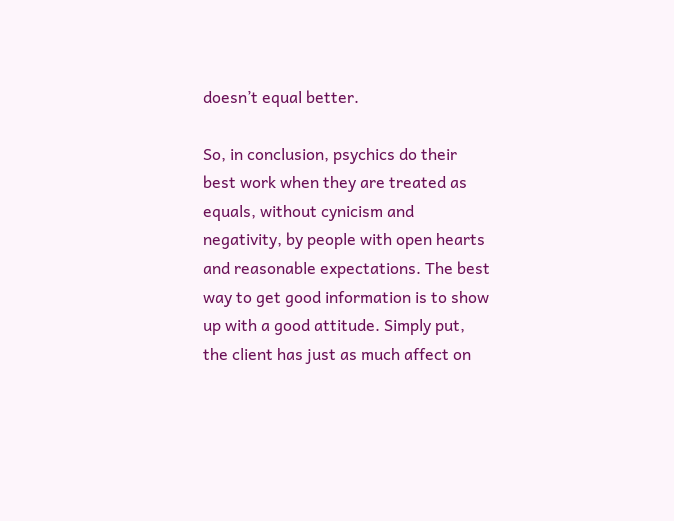doesn’t equal better.

So, in conclusion, psychics do their best work when they are treated as equals, without cynicism and negativity, by people with open hearts and reasonable expectations. The best way to get good information is to show up with a good attitude. Simply put, the client has just as much affect on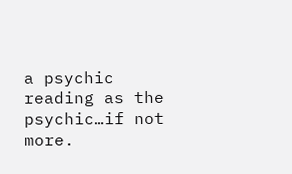a psychic reading as the psychic…if not more.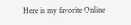Here is my favorite Online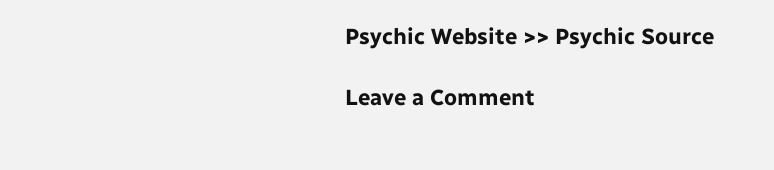Psychic Website >> Psychic Source

Leave a Comment